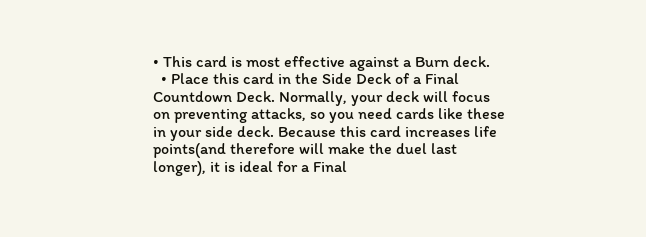• This card is most effective against a Burn deck.
  • Place this card in the Side Deck of a Final Countdown Deck. Normally, your deck will focus on preventing attacks, so you need cards like these in your side deck. Because this card increases life points(and therefore will make the duel last longer), it is ideal for a Final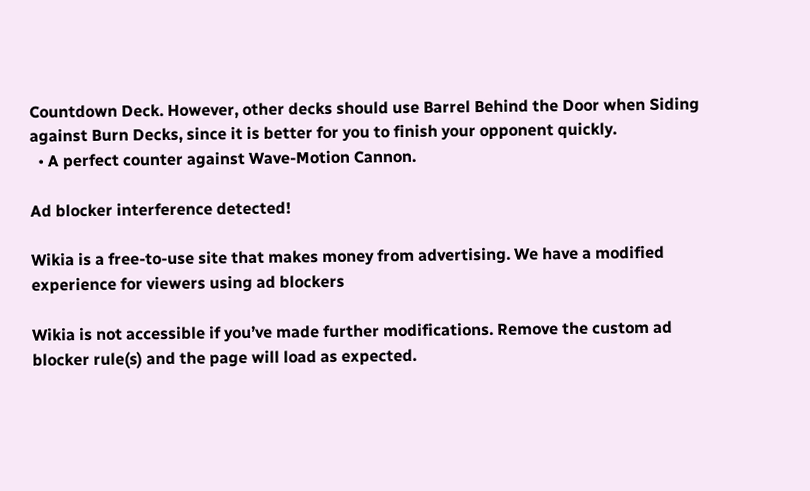Countdown Deck. However, other decks should use Barrel Behind the Door when Siding against Burn Decks, since it is better for you to finish your opponent quickly.
  • A perfect counter against Wave-Motion Cannon.

Ad blocker interference detected!

Wikia is a free-to-use site that makes money from advertising. We have a modified experience for viewers using ad blockers

Wikia is not accessible if you’ve made further modifications. Remove the custom ad blocker rule(s) and the page will load as expected.